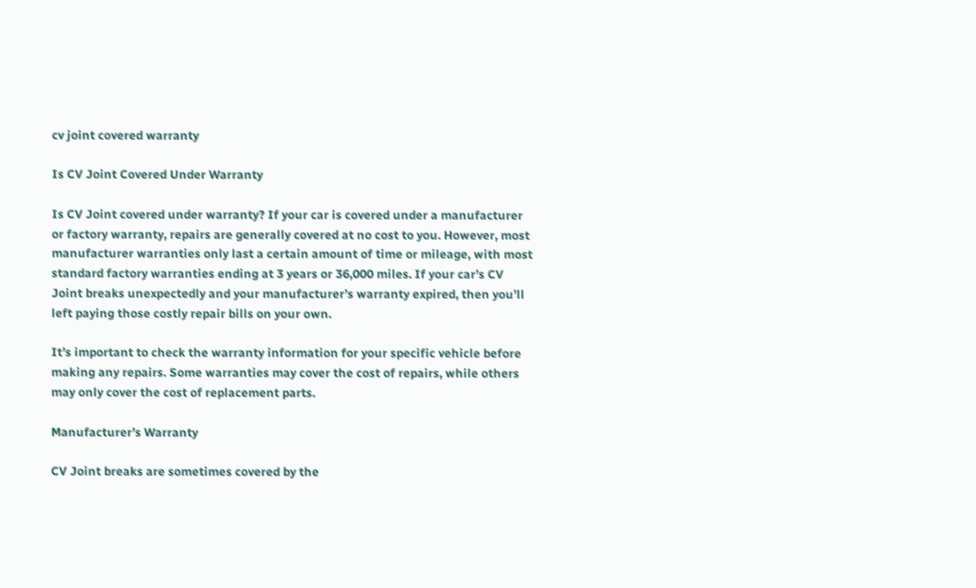cv joint covered warranty

Is CV Joint Covered Under Warranty

Is CV Joint covered under warranty? If your car is covered under a manufacturer or factory warranty, repairs are generally covered at no cost to you. However, most manufacturer warranties only last a certain amount of time or mileage, with most standard factory warranties ending at 3 years or 36,000 miles. If your car’s CV Joint breaks unexpectedly and your manufacturer’s warranty expired, then you’ll left paying those costly repair bills on your own.

It’s important to check the warranty information for your specific vehicle before making any repairs. Some warranties may cover the cost of repairs, while others may only cover the cost of replacement parts.

Manufacturer’s Warranty

CV Joint breaks are sometimes covered by the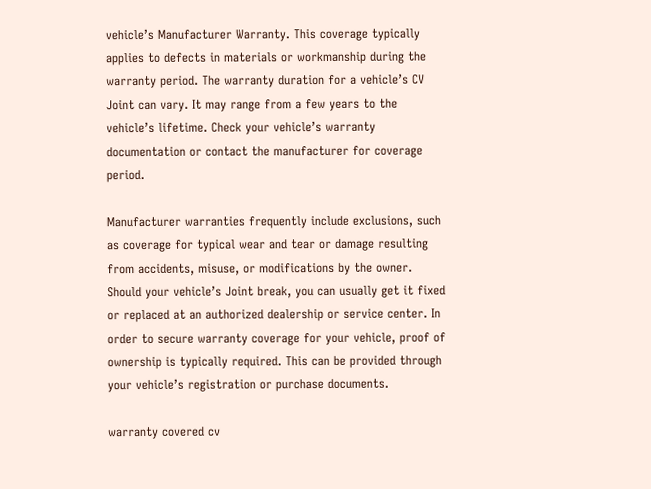vehicle’s Manufacturer Warranty. This coverage typically applies to defects in materials or workmanship during the warranty period. The warranty duration for a vehicle’s CV Joint can vary. It may range from a few years to the vehicle’s lifetime. Check your vehicle’s warranty documentation or contact the manufacturer for coverage period.

Manufacturer warranties frequently include exclusions, such as coverage for typical wear and tear or damage resulting from accidents, misuse, or modifications by the owner. Should your vehicle’s Joint break, you can usually get it fixed or replaced at an authorized dealership or service center. In order to secure warranty coverage for your vehicle, proof of ownership is typically required. This can be provided through your vehicle’s registration or purchase documents.

warranty covered cv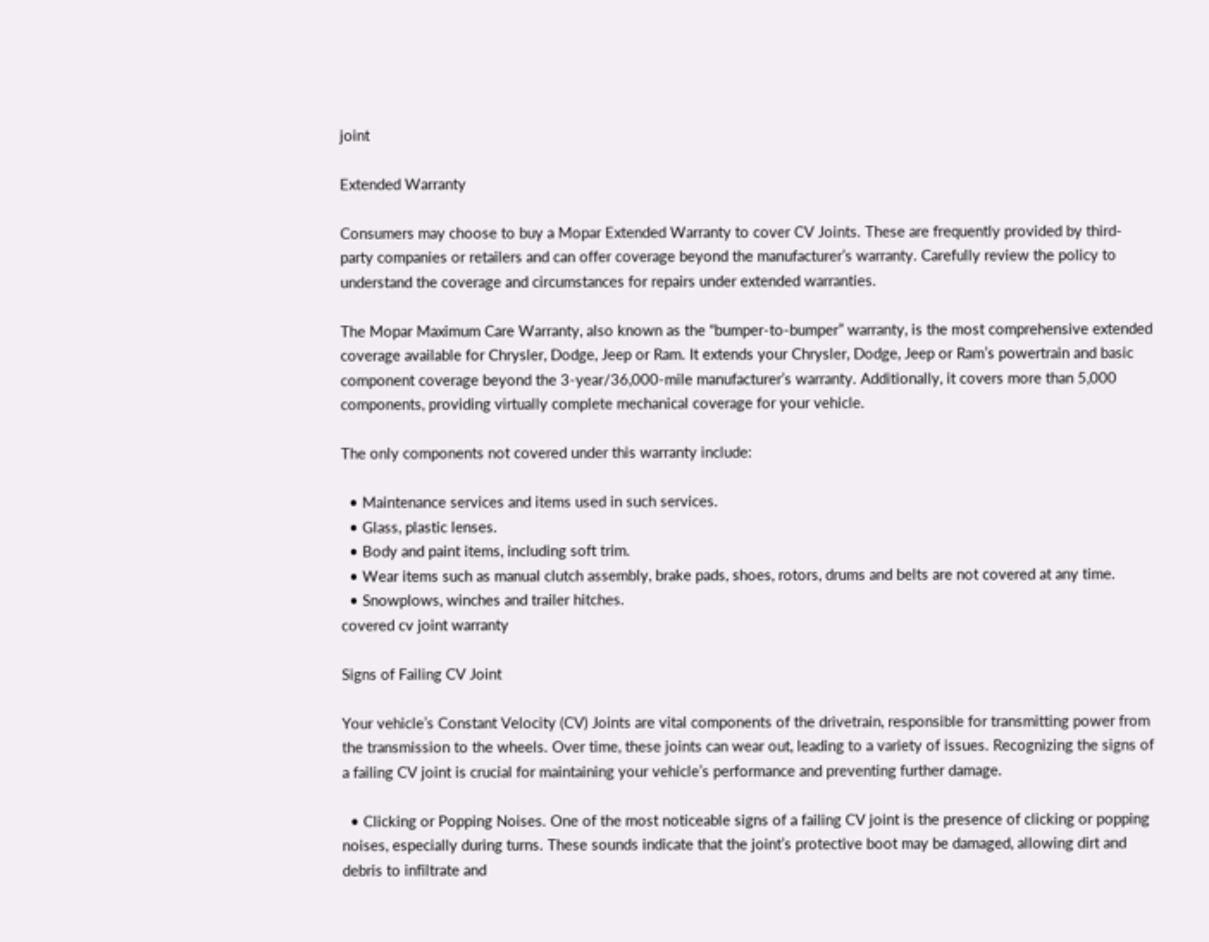joint

Extended Warranty

Consumers may choose to buy a Mopar Extended Warranty to cover CV Joints. These are frequently provided by third-party companies or retailers and can offer coverage beyond the manufacturer’s warranty. Carefully review the policy to understand the coverage and circumstances for repairs under extended warranties.

The Mopar Maximum Care Warranty, also known as the “bumper-to-bumper” warranty, is the most comprehensive extended coverage available for Chrysler, Dodge, Jeep or Ram. It extends your Chrysler, Dodge, Jeep or Ram’s powertrain and basic component coverage beyond the 3-year/36,000-mile manufacturer’s warranty. Additionally, it covers more than 5,000 components, providing virtually complete mechanical coverage for your vehicle.

The only components not covered under this warranty include:

  • Maintenance services and items used in such services.
  • Glass, plastic lenses.
  • Body and paint items, including soft trim.
  • Wear items such as manual clutch assembly, brake pads, shoes, rotors, drums and belts are not covered at any time.
  • Snowplows, winches and trailer hitches.
covered cv joint warranty

Signs of Failing CV Joint

Your vehicle’s Constant Velocity (CV) Joints are vital components of the drivetrain, responsible for transmitting power from the transmission to the wheels. Over time, these joints can wear out, leading to a variety of issues. Recognizing the signs of a failing CV joint is crucial for maintaining your vehicle’s performance and preventing further damage.

  • Clicking or Popping Noises. One of the most noticeable signs of a failing CV joint is the presence of clicking or popping noises, especially during turns. These sounds indicate that the joint’s protective boot may be damaged, allowing dirt and debris to infiltrate and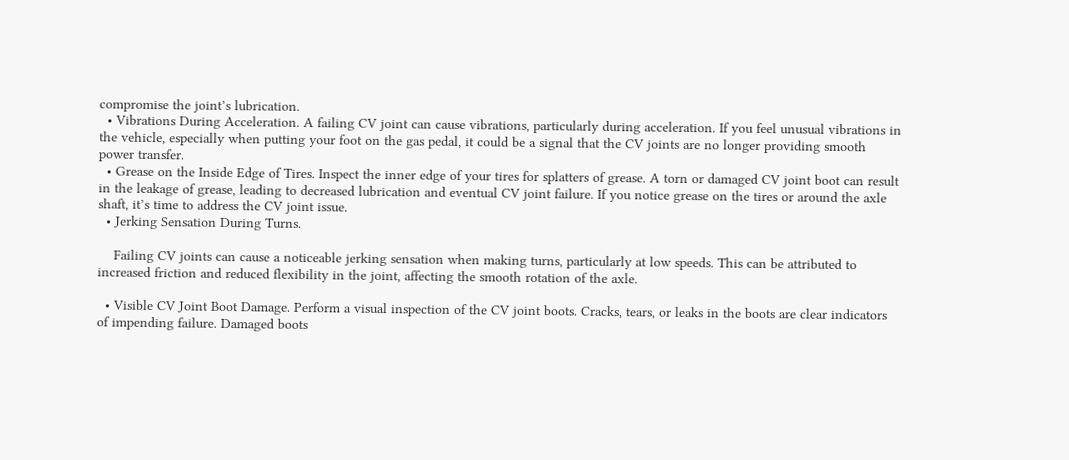compromise the joint’s lubrication.
  • Vibrations During Acceleration. A failing CV joint can cause vibrations, particularly during acceleration. If you feel unusual vibrations in the vehicle, especially when putting your foot on the gas pedal, it could be a signal that the CV joints are no longer providing smooth power transfer.
  • Grease on the Inside Edge of Tires. Inspect the inner edge of your tires for splatters of grease. A torn or damaged CV joint boot can result in the leakage of grease, leading to decreased lubrication and eventual CV joint failure. If you notice grease on the tires or around the axle shaft, it’s time to address the CV joint issue.
  • Jerking Sensation During Turns.

    Failing CV joints can cause a noticeable jerking sensation when making turns, particularly at low speeds. This can be attributed to increased friction and reduced flexibility in the joint, affecting the smooth rotation of the axle.

  • Visible CV Joint Boot Damage. Perform a visual inspection of the CV joint boots. Cracks, tears, or leaks in the boots are clear indicators of impending failure. Damaged boots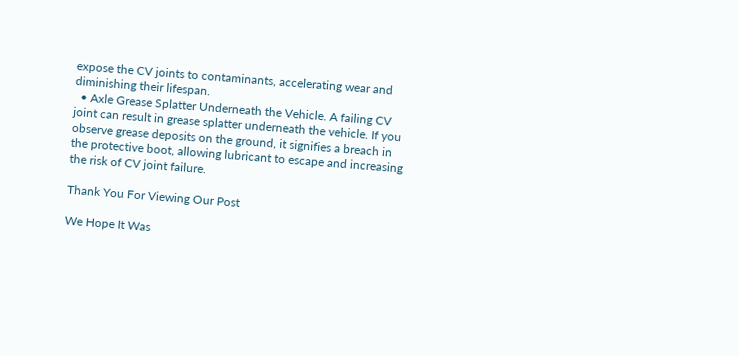expose the CV joints to contaminants, accelerating wear and diminishing their lifespan.
  • Axle Grease Splatter Underneath the Vehicle. A failing CV joint can result in grease splatter underneath the vehicle. If you observe grease deposits on the ground, it signifies a breach in the protective boot, allowing lubricant to escape and increasing the risk of CV joint failure.

Thank You For Viewing Our Post

We Hope It Was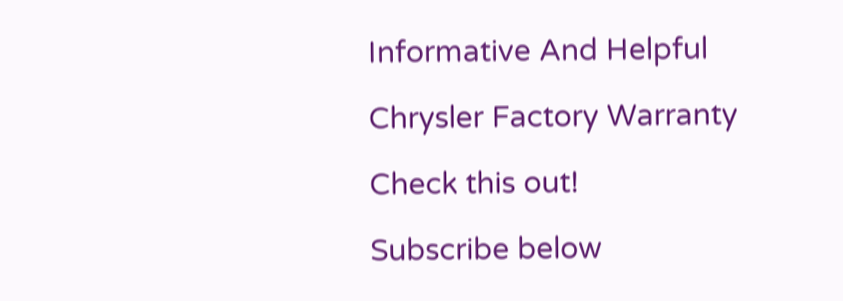Informative And Helpful

Chrysler Factory Warranty

Check this out!

Subscribe below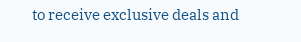to receive exclusive deals and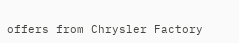offers from Chrysler Factory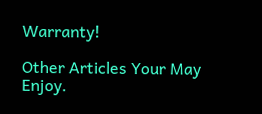Warranty!

Other Articles Your May Enjoy.